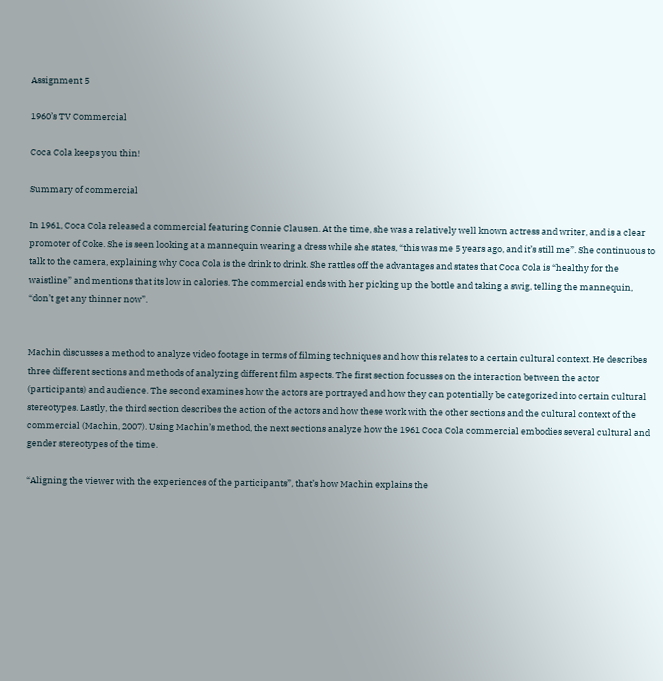Assignment 5

1960’s TV Commercial

Coca Cola keeps you thin!

Summary of commercial

In 1961, Coca Cola released a commercial featuring Connie Clausen. At the time, she was a relatively well known actress and writer, and is a clear promoter of Coke. She is seen looking at a mannequin wearing a dress while she states, “this was me 5 years ago, and it’s still me”. She continuous to talk to the camera, explaining why Coca Cola is the drink to drink. She rattles off the advantages and states that Coca Cola is “healthy for the waistline” and mentions that its low in calories. The commercial ends with her picking up the bottle and taking a swig, telling the mannequin, “don’t get any thinner now”.


Machin discusses a method to analyze video footage in terms of filming techniques and how this relates to a certain cultural context. He describes three different sections and methods of analyzing different film aspects. The first section focusses on the interaction between the actor (participants) and audience. The second examines how the actors are portrayed and how they can potentially be categorized into certain cultural stereotypes. Lastly, the third section describes the action of the actors and how these work with the other sections and the cultural context of the commercial (Machin, 2007). Using Machin’s method, the next sections analyze how the 1961 Coca Cola commercial embodies several cultural and gender stereotypes of the time.

“Aligning the viewer with the experiences of the participants”, that’s how Machin explains the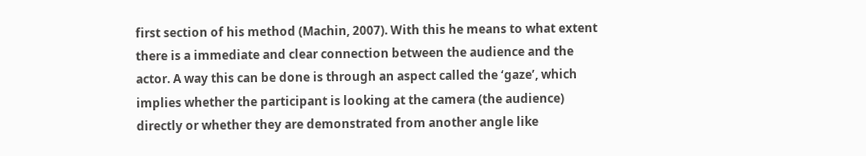first section of his method (Machin, 2007). With this he means to what extent there is a immediate and clear connection between the audience and the actor. A way this can be done is through an aspect called the ‘gaze’, which implies whether the participant is looking at the camera (the audience) directly or whether they are demonstrated from another angle like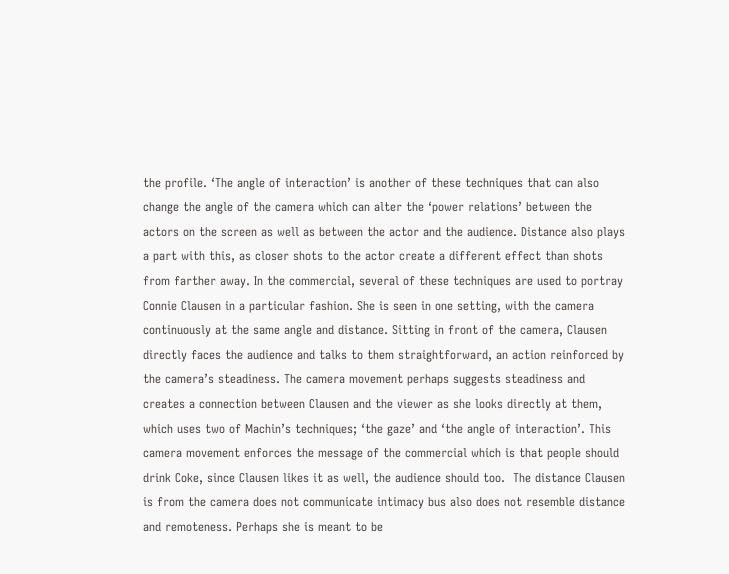the profile. ‘The angle of interaction’ is another of these techniques that can also change the angle of the camera which can alter the ‘power relations’ between the actors on the screen as well as between the actor and the audience. Distance also plays a part with this, as closer shots to the actor create a different effect than shots from farther away. In the commercial, several of these techniques are used to portray Connie Clausen in a particular fashion. She is seen in one setting, with the camera continuously at the same angle and distance. Sitting in front of the camera, Clausen directly faces the audience and talks to them straightforward, an action reinforced by the camera’s steadiness. The camera movement perhaps suggests steadiness and creates a connection between Clausen and the viewer as she looks directly at them, which uses two of Machin’s techniques; ‘the gaze’ and ‘the angle of interaction’. This camera movement enforces the message of the commercial which is that people should drink Coke, since Clausen likes it as well, the audience should too.  The distance Clausen is from the camera does not communicate intimacy bus also does not resemble distance and remoteness. Perhaps she is meant to be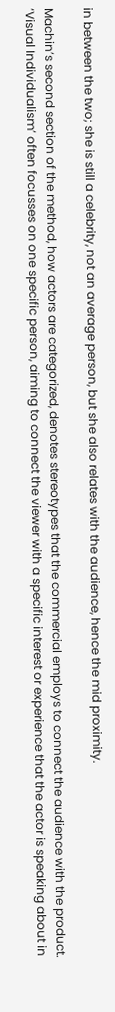in between the two; she is still a celebrity, not an average person, but she also relates with the audience, hence the mid proximity.

Machin’s second section of the method, how actors are categorized, denotes stereotypes that the commercial employs to connect the audience with the product. ‘Visual Individualism’ often focusses on one specific person, aiming to connect the viewer with a specific interest or experience that the actor is speaking about in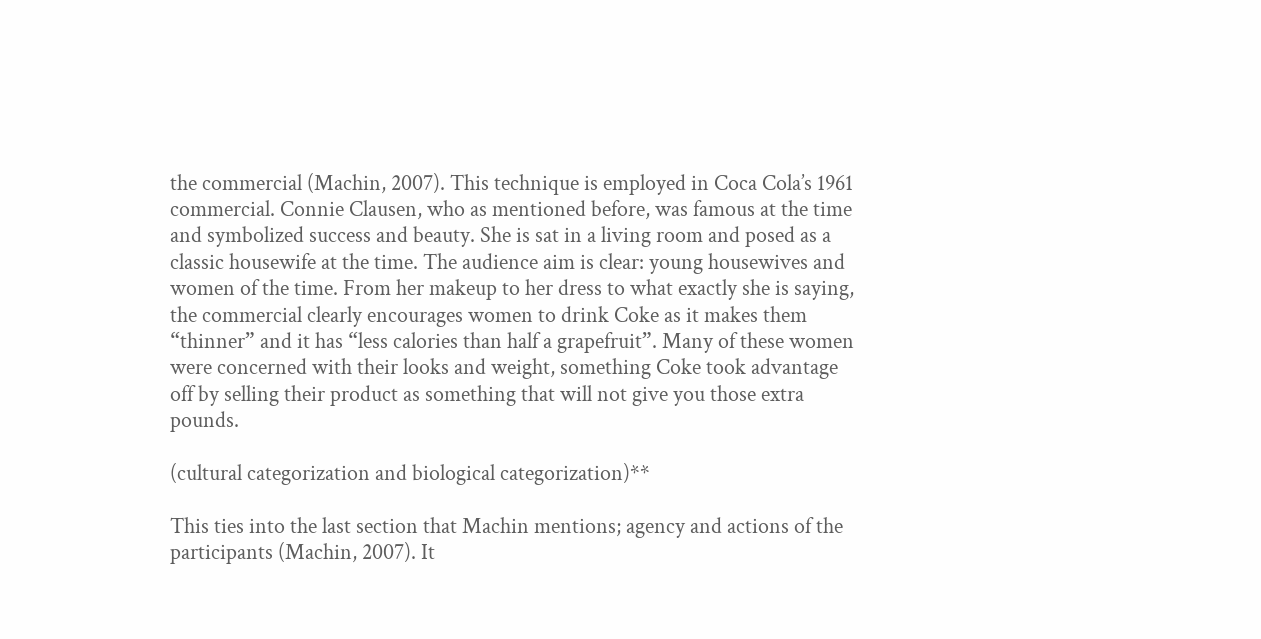the commercial (Machin, 2007). This technique is employed in Coca Cola’s 1961 commercial. Connie Clausen, who as mentioned before, was famous at the time and symbolized success and beauty. She is sat in a living room and posed as a classic housewife at the time. The audience aim is clear: young housewives and women of the time. From her makeup to her dress to what exactly she is saying, the commercial clearly encourages women to drink Coke as it makes them “thinner” and it has “less calories than half a grapefruit”. Many of these women were concerned with their looks and weight, something Coke took advantage off by selling their product as something that will not give you those extra pounds.

(cultural categorization and biological categorization)**

This ties into the last section that Machin mentions; agency and actions of the participants (Machin, 2007). It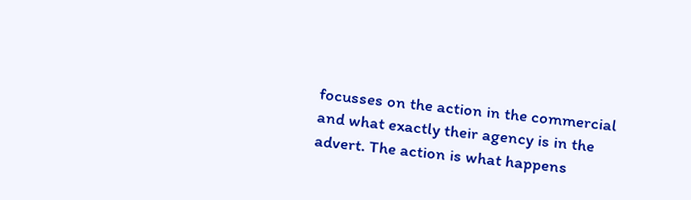focusses on the action in the commercial and what exactly their agency is in the advert. The action is what happens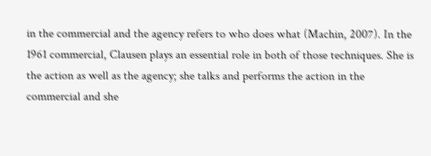in the commercial and the agency refers to who does what (Machin, 2007). In the 1961 commercial, Clausen plays an essential role in both of those techniques. She is the action as well as the agency; she talks and performs the action in the commercial and she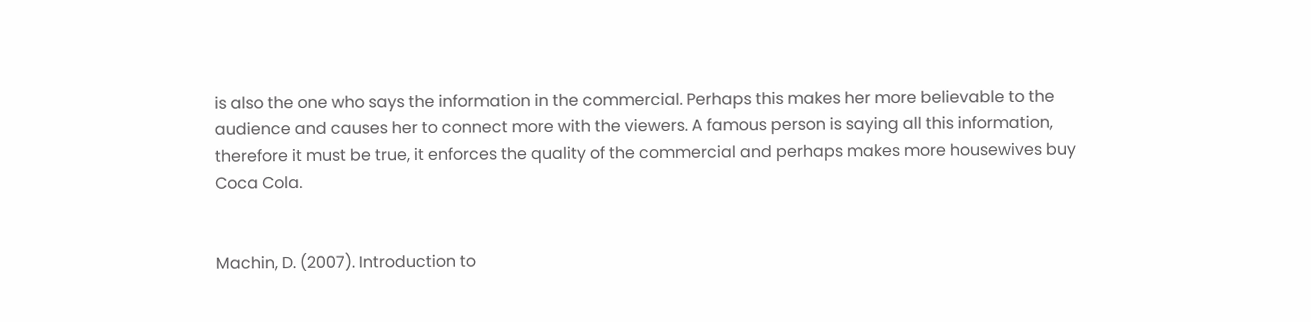is also the one who says the information in the commercial. Perhaps this makes her more believable to the audience and causes her to connect more with the viewers. A famous person is saying all this information, therefore it must be true, it enforces the quality of the commercial and perhaps makes more housewives buy Coca Cola.


Machin, D. (2007). Introduction to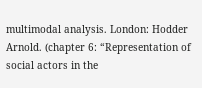multimodal analysis. London: Hodder Arnold. (chapter 6: “Representation of social actors in the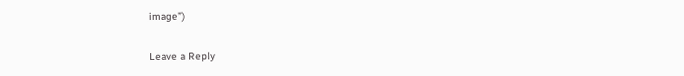image”)

Leave a Reply